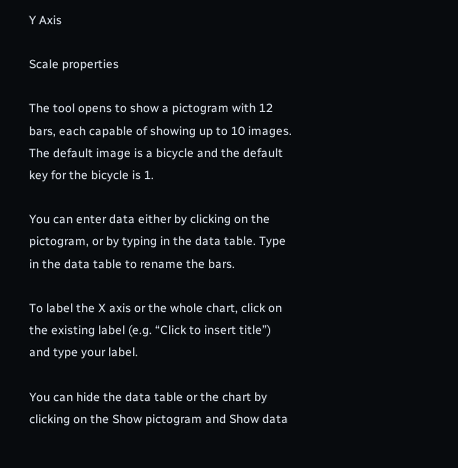Y Axis

Scale properties

The tool opens to show a pictogram with 12 bars, each capable of showing up to 10 images. The default image is a bicycle and the default key for the bicycle is 1.

You can enter data either by clicking on the pictogram, or by typing in the data table. Type in the data table to rename the bars.

To label the X axis or the whole chart, click on the existing label (e.g. “Click to insert title”) and type your label.

You can hide the data table or the chart by clicking on the Show pictogram and Show data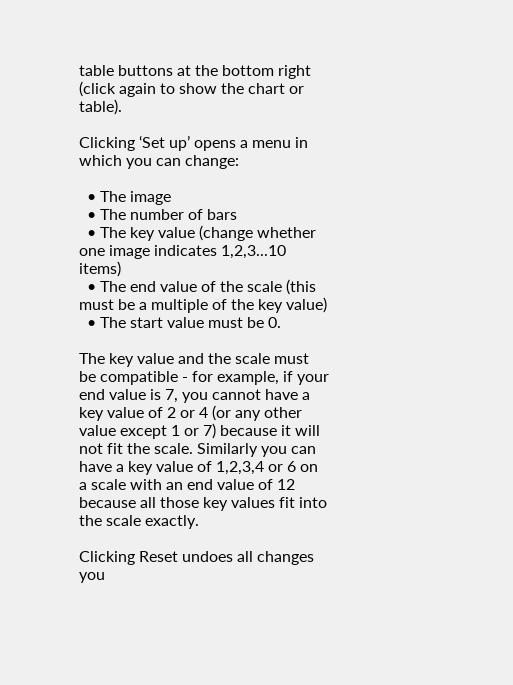table buttons at the bottom right (click again to show the chart or table).

Clicking ‘Set up’ opens a menu in which you can change:

  • The image
  • The number of bars
  • The key value (change whether one image indicates 1,2,3...10 items)
  • The end value of the scale (this must be a multiple of the key value)
  • The start value must be 0.

The key value and the scale must be compatible - for example, if your end value is 7, you cannot have a key value of 2 or 4 (or any other value except 1 or 7) because it will not fit the scale. Similarly you can have a key value of 1,2,3,4 or 6 on a scale with an end value of 12 because all those key values fit into the scale exactly.

Clicking Reset undoes all changes you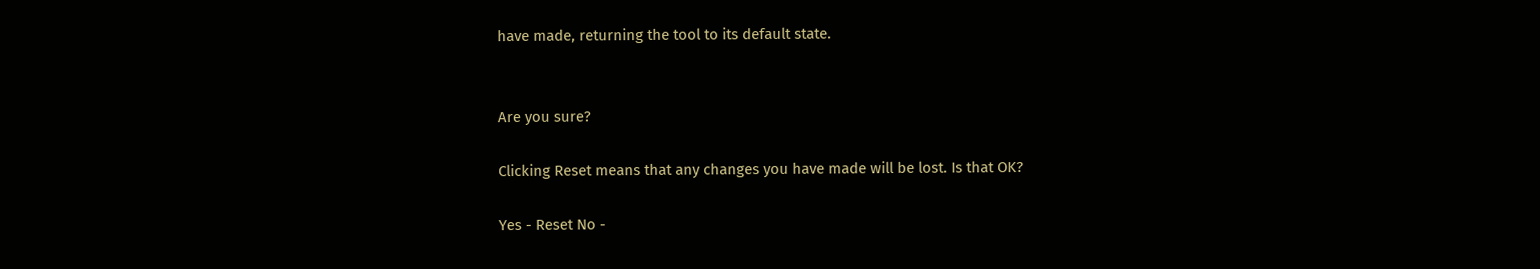have made, returning the tool to its default state.


Are you sure?

Clicking Reset means that any changes you have made will be lost. Is that OK?

Yes - Reset No -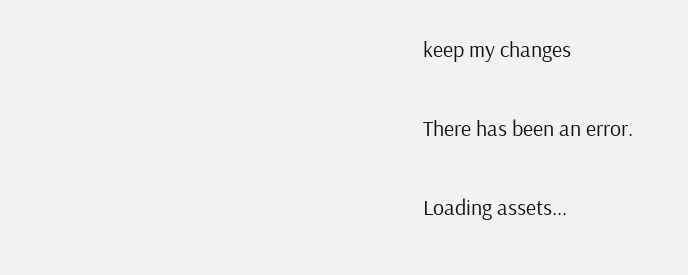keep my changes


There has been an error.


Loading assets...